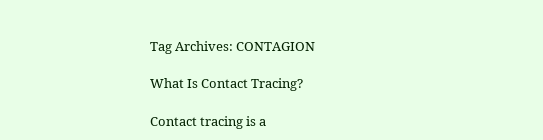Tag Archives: CONTAGION

What Is Contact Tracing?

Contact tracing is a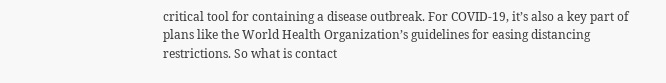critical tool for containing a disease outbreak. For COVID-19, it’s also a key part of plans like the World Health Organization’s guidelines for easing distancing restrictions. So what is contact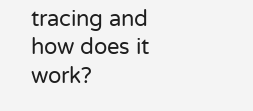tracing and how does it work?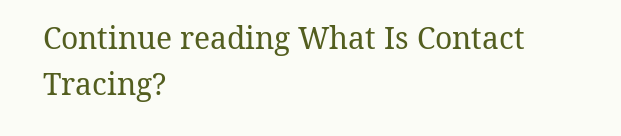Continue reading What Is Contact Tracing?